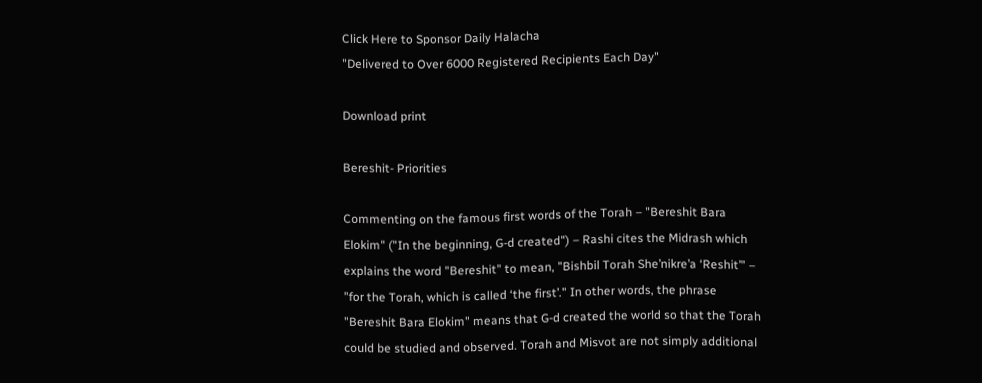Click Here to Sponsor Daily Halacha
"Delivered to Over 6000 Registered Recipients Each Day"

Download print

Bereshit- Priorities

Commenting on the famous first words of the Torah – "Bereshit Bara Elokim" ("In the beginning, G-d created") – Rashi cites the Midrash which explains the word "Bereshit" to mean, "Bishbil Torah She’nikre’a ‘Reshit’" – "for the Torah, which is called ‘the first’." In other words, the phrase "Bereshit Bara Elokim" means that G-d created the world so that the Torah could be studied and observed. Torah and Misvot are not simply additional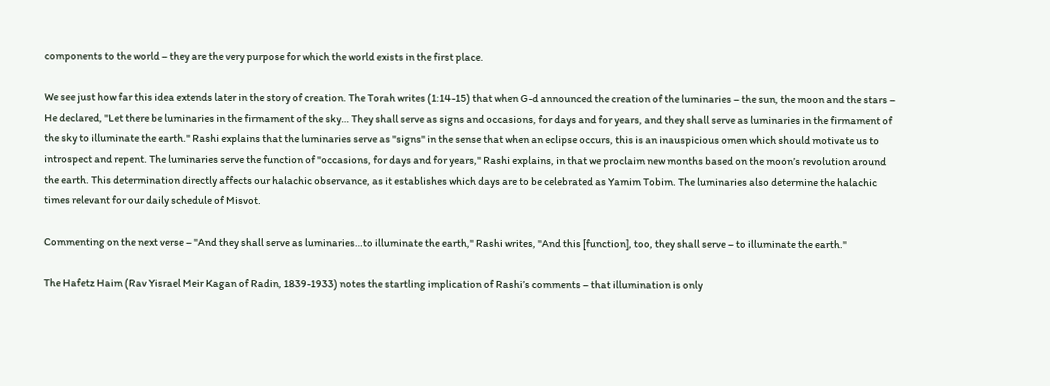components to the world – they are the very purpose for which the world exists in the first place.

We see just how far this idea extends later in the story of creation. The Torah writes (1:14-15) that when G-d announced the creation of the luminaries – the sun, the moon and the stars – He declared, "Let there be luminaries in the firmament of the sky… They shall serve as signs and occasions, for days and for years, and they shall serve as luminaries in the firmament of the sky to illuminate the earth." Rashi explains that the luminaries serve as "signs" in the sense that when an eclipse occurs, this is an inauspicious omen which should motivate us to introspect and repent. The luminaries serve the function of "occasions, for days and for years," Rashi explains, in that we proclaim new months based on the moon’s revolution around the earth. This determination directly affects our halachic observance, as it establishes which days are to be celebrated as Yamim Tobim. The luminaries also determine the halachic times relevant for our daily schedule of Misvot.

Commenting on the next verse – "And they shall serve as luminaries…to illuminate the earth," Rashi writes, "And this [function], too, they shall serve – to illuminate the earth."

The Hafetz Haim (Rav Yisrael Meir Kagan of Radin, 1839-1933) notes the startling implication of Rashi’s comments – that illumination is only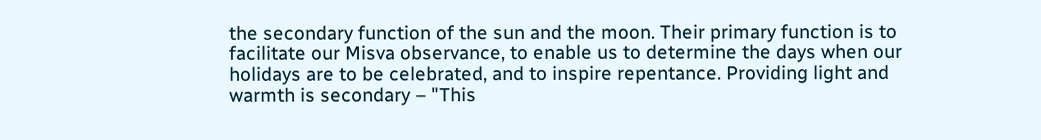the secondary function of the sun and the moon. Their primary function is to facilitate our Misva observance, to enable us to determine the days when our holidays are to be celebrated, and to inspire repentance. Providing light and warmth is secondary – "This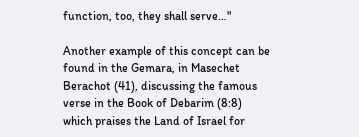function, too, they shall serve…"

Another example of this concept can be found in the Gemara, in Masechet Berachot (41), discussing the famous verse in the Book of Debarim (8:8) which praises the Land of Israel for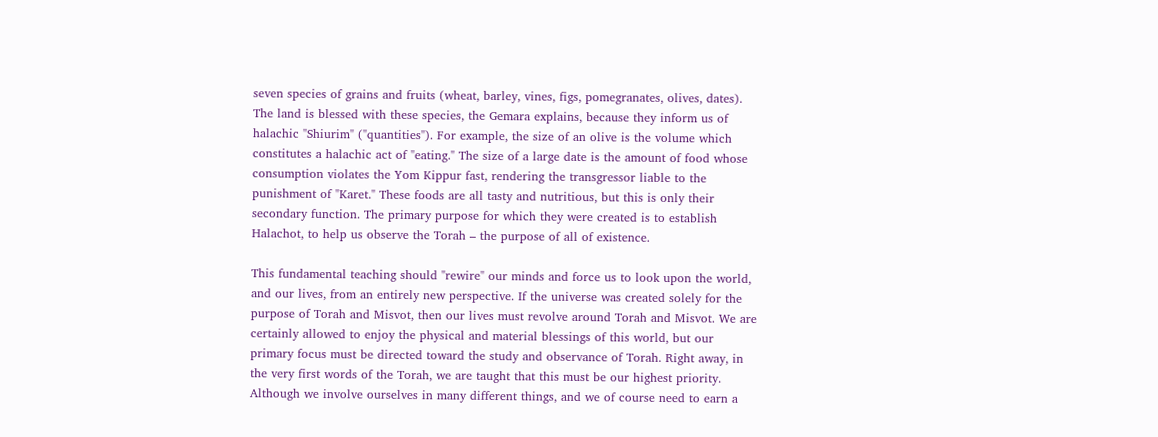seven species of grains and fruits (wheat, barley, vines, figs, pomegranates, olives, dates). The land is blessed with these species, the Gemara explains, because they inform us of halachic "Shiurim" ("quantities"). For example, the size of an olive is the volume which constitutes a halachic act of "eating." The size of a large date is the amount of food whose consumption violates the Yom Kippur fast, rendering the transgressor liable to the punishment of "Karet." These foods are all tasty and nutritious, but this is only their secondary function. The primary purpose for which they were created is to establish Halachot, to help us observe the Torah – the purpose of all of existence.

This fundamental teaching should "rewire" our minds and force us to look upon the world, and our lives, from an entirely new perspective. If the universe was created solely for the purpose of Torah and Misvot, then our lives must revolve around Torah and Misvot. We are certainly allowed to enjoy the physical and material blessings of this world, but our primary focus must be directed toward the study and observance of Torah. Right away, in the very first words of the Torah, we are taught that this must be our highest priority. Although we involve ourselves in many different things, and we of course need to earn a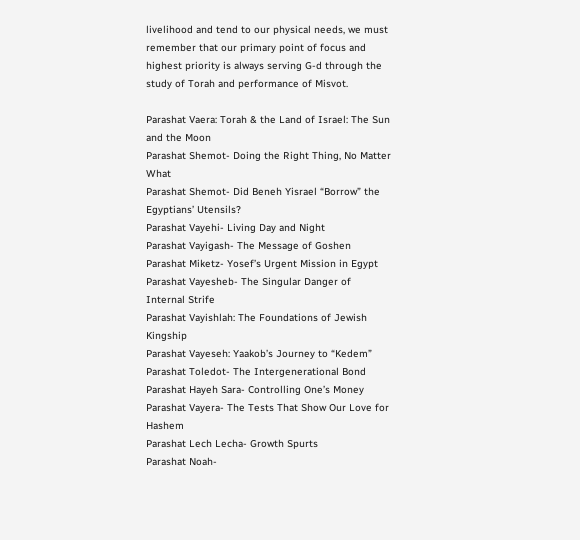livelihood and tend to our physical needs, we must remember that our primary point of focus and highest priority is always serving G-d through the study of Torah and performance of Misvot.

Parashat Vaera: Torah & the Land of Israel: The Sun and the Moon
Parashat Shemot- Doing the Right Thing, No Matter What
Parashat Shemot- Did Beneh Yisrael “Borrow” the Egyptians’ Utensils?
Parashat Vayehi- Living Day and Night
Parashat Vayigash- The Message of Goshen
Parashat Miketz- Yosef’s Urgent Mission in Egypt
Parashat Vayesheb- The Singular Danger of Internal Strife
Parashat Vayishlah: The Foundations of Jewish Kingship
Parashat Vayeseh: Yaakob’s Journey to “Kedem”
Parashat Toledot- The Intergenerational Bond
Parashat Hayeh Sara- Controlling One’s Money
Parashat Vayera- The Tests That Show Our Love for Hashem
Parashat Lech Lecha- Growth Spurts
Parashat Noah-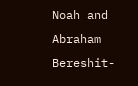Noah and Abraham
Bereshit-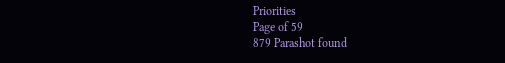Priorities
Page of 59
879 Parashot found